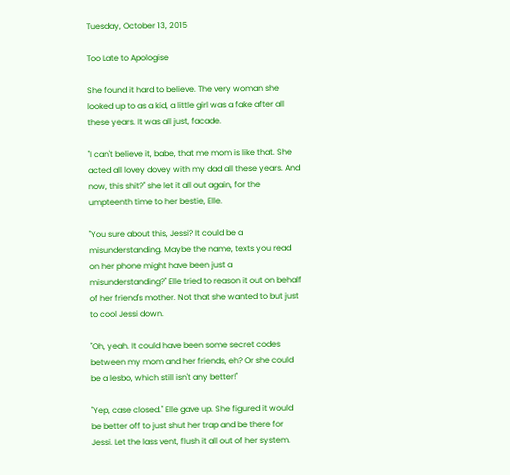Tuesday, October 13, 2015

Too Late to Apologise

She found it hard to believe. The very woman she looked up to as a kid, a little girl was a fake after all these years. It was all just, facade.

"I can't believe it, babe, that me mom is like that. She acted all lovey dovey with my dad all these years. And now, this shit?" she let it all out again, for the umpteenth time to her bestie, Elle.

"You sure about this, Jessi? It could be a misunderstanding. Maybe the name, texts you read on her phone might have been just a misunderstanding?" Elle tried to reason it out on behalf of her friend's mother. Not that she wanted to but just to cool Jessi down.

"Oh, yeah. It could have been some secret codes between my mom and her friends, eh? Or she could be a lesbo, which still isn't any better!"

"Yep, case closed." Elle gave up. She figured it would be better off to just shut her trap and be there for Jessi. Let the lass vent, flush it all out of her system.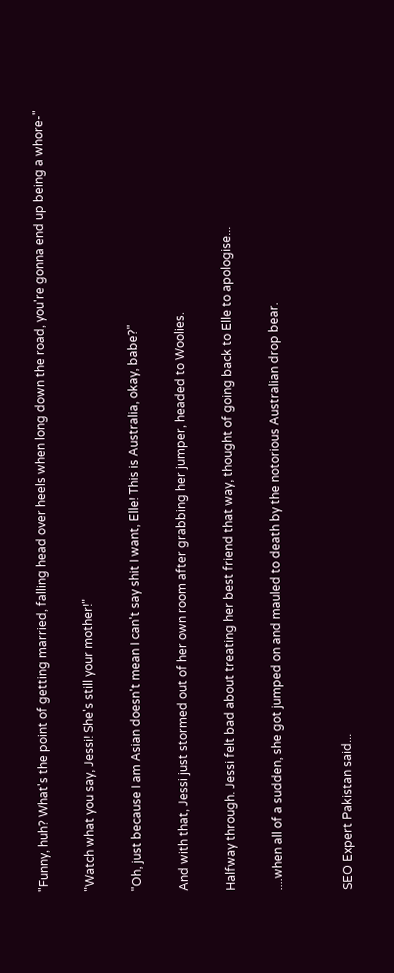"Funny, huh? What's the point of getting married, falling head over heels when long down the road, you're gonna end up being a whore-"

"Watch what you say, Jessi! She's still your mother!"

"Oh, just because I am Asian doesn't mean I can't say shit I want, Elle! This is Australia, okay, babe?"

And with that, Jessi just stormed out of her own room after grabbing her jumper, headed to Woolies.

Halfway through. Jessi felt bad about treating her best friend that way, thought of going back to Elle to apologise...

....when all of a sudden, she got jumped on and mauled to death by the notorious Australian drop bear.


SEO Expert Pakistan said...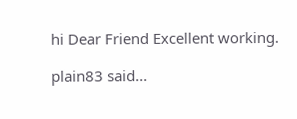hi Dear Friend Excellent working.

plain83 said...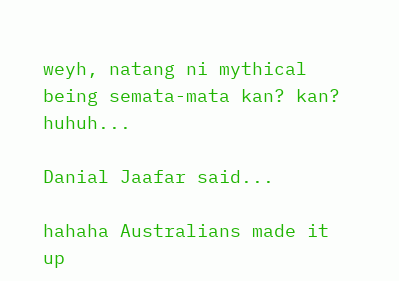weyh, natang ni mythical being semata-mata kan? kan? huhuh...

Danial Jaafar said...

hahaha Australians made it up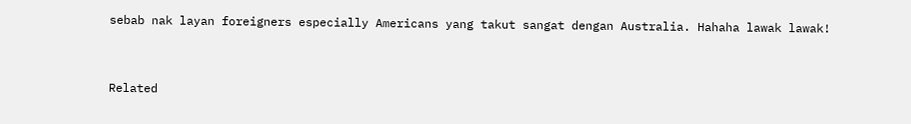sebab nak layan foreigners especially Americans yang takut sangat dengan Australia. Hahaha lawak lawak!


Related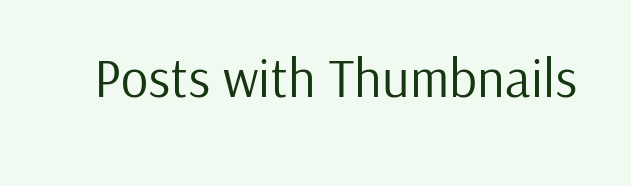Posts with Thumbnails